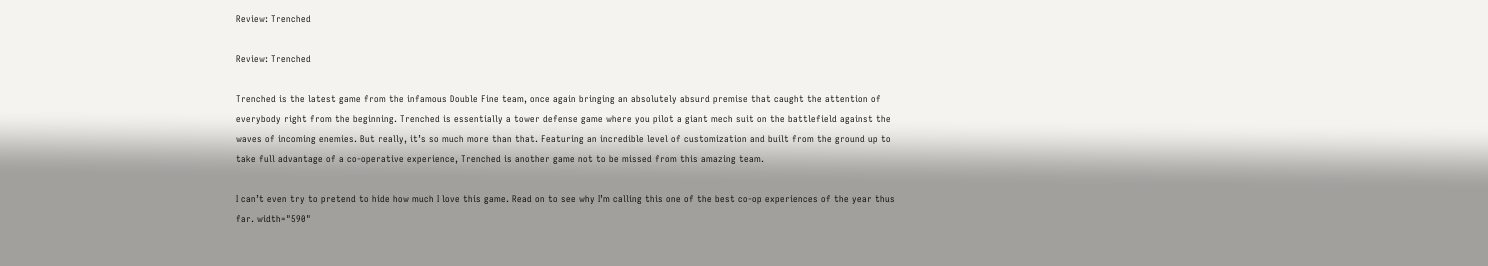Review: Trenched

Review: Trenched

Trenched is the latest game from the infamous Double Fine team, once again bringing an absolutely absurd premise that caught the attention of everybody right from the beginning. Trenched is essentially a tower defense game where you pilot a giant mech suit on the battlefield against the waves of incoming enemies. But really, it’s so much more than that. Featuring an incredible level of customization and built from the ground up to take full advantage of a co-operative experience, Trenched is another game not to be missed from this amazing team.

I can’t even try to pretend to hide how much I love this game. Read on to see why I’m calling this one of the best co-op experiences of the year thus far. width="590"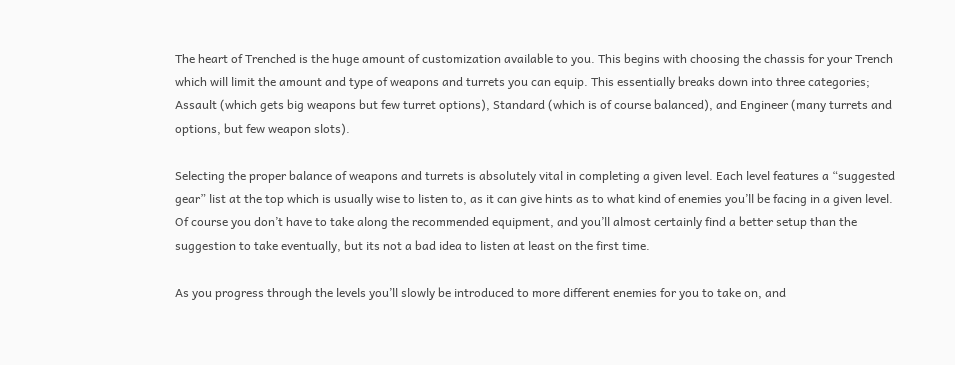The heart of Trenched is the huge amount of customization available to you. This begins with choosing the chassis for your Trench which will limit the amount and type of weapons and turrets you can equip. This essentially breaks down into three categories; Assault (which gets big weapons but few turret options), Standard (which is of course balanced), and Engineer (many turrets and options, but few weapon slots).

Selecting the proper balance of weapons and turrets is absolutely vital in completing a given level. Each level features a “suggested gear” list at the top which is usually wise to listen to, as it can give hints as to what kind of enemies you’ll be facing in a given level. Of course you don’t have to take along the recommended equipment, and you’ll almost certainly find a better setup than the suggestion to take eventually, but its not a bad idea to listen at least on the first time.

As you progress through the levels you’ll slowly be introduced to more different enemies for you to take on, and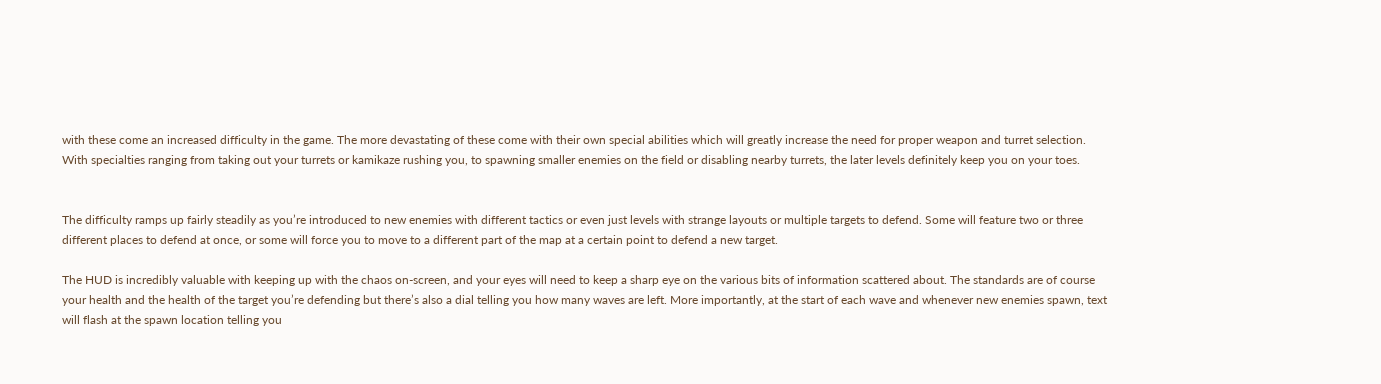with these come an increased difficulty in the game. The more devastating of these come with their own special abilities which will greatly increase the need for proper weapon and turret selection. With specialties ranging from taking out your turrets or kamikaze rushing you, to spawning smaller enemies on the field or disabling nearby turrets, the later levels definitely keep you on your toes.


The difficulty ramps up fairly steadily as you’re introduced to new enemies with different tactics or even just levels with strange layouts or multiple targets to defend. Some will feature two or three different places to defend at once, or some will force you to move to a different part of the map at a certain point to defend a new target.

The HUD is incredibly valuable with keeping up with the chaos on-screen, and your eyes will need to keep a sharp eye on the various bits of information scattered about. The standards are of course your health and the health of the target you’re defending but there’s also a dial telling you how many waves are left. More importantly, at the start of each wave and whenever new enemies spawn, text will flash at the spawn location telling you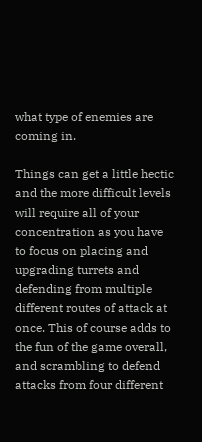what type of enemies are coming in.

Things can get a little hectic and the more difficult levels will require all of your concentration as you have to focus on placing and upgrading turrets and defending from multiple different routes of attack at once. This of course adds to the fun of the game overall, and scrambling to defend attacks from four different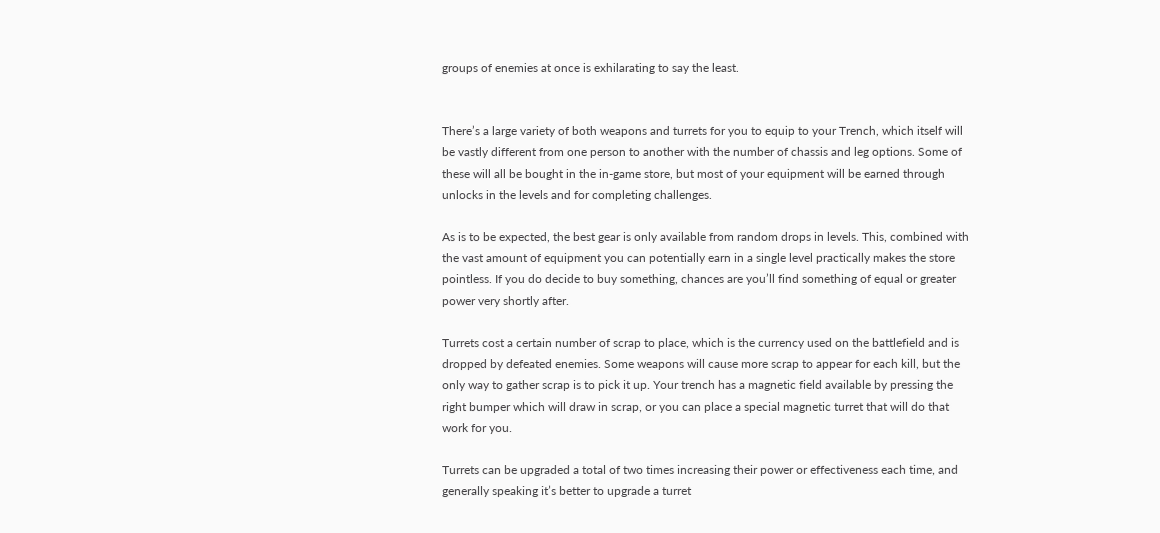groups of enemies at once is exhilarating to say the least.


There’s a large variety of both weapons and turrets for you to equip to your Trench, which itself will be vastly different from one person to another with the number of chassis and leg options. Some of these will all be bought in the in-game store, but most of your equipment will be earned through unlocks in the levels and for completing challenges.

As is to be expected, the best gear is only available from random drops in levels. This, combined with the vast amount of equipment you can potentially earn in a single level practically makes the store pointless. If you do decide to buy something, chances are you’ll find something of equal or greater power very shortly after.

Turrets cost a certain number of scrap to place, which is the currency used on the battlefield and is dropped by defeated enemies. Some weapons will cause more scrap to appear for each kill, but the only way to gather scrap is to pick it up. Your trench has a magnetic field available by pressing the right bumper which will draw in scrap, or you can place a special magnetic turret that will do that work for you.

Turrets can be upgraded a total of two times increasing their power or effectiveness each time, and generally speaking it’s better to upgrade a turret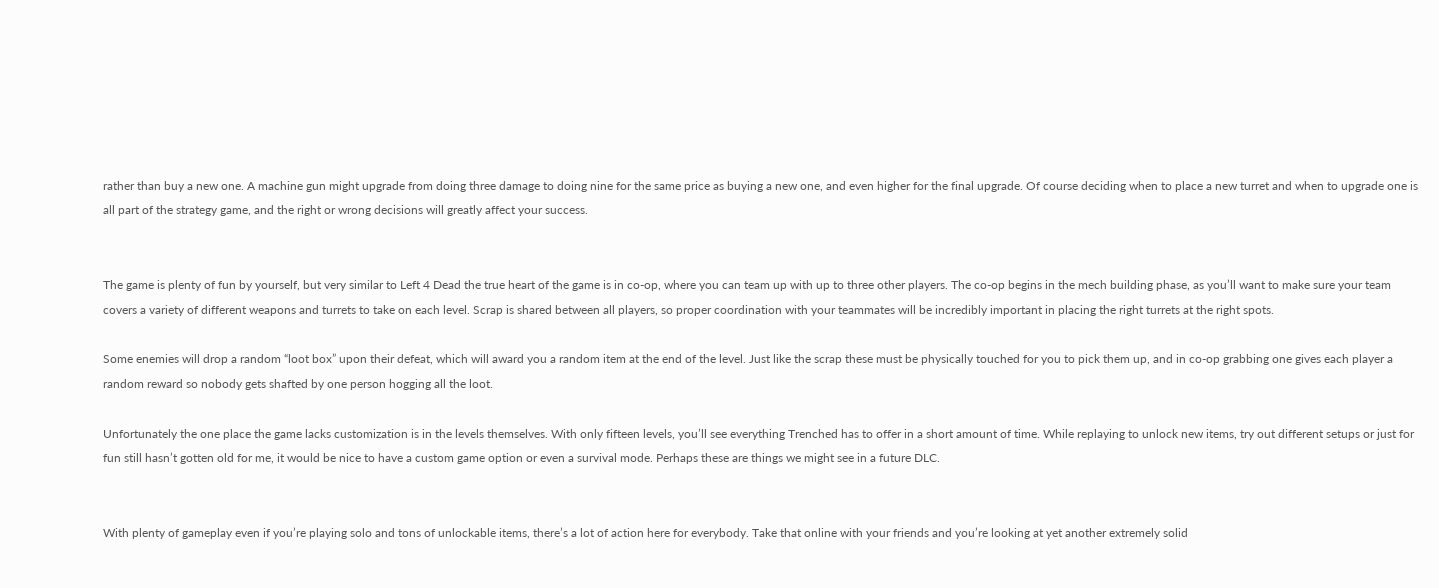rather than buy a new one. A machine gun might upgrade from doing three damage to doing nine for the same price as buying a new one, and even higher for the final upgrade. Of course deciding when to place a new turret and when to upgrade one is all part of the strategy game, and the right or wrong decisions will greatly affect your success.


The game is plenty of fun by yourself, but very similar to Left 4 Dead the true heart of the game is in co-op, where you can team up with up to three other players. The co-op begins in the mech building phase, as you’ll want to make sure your team covers a variety of different weapons and turrets to take on each level. Scrap is shared between all players, so proper coordination with your teammates will be incredibly important in placing the right turrets at the right spots.

Some enemies will drop a random “loot box” upon their defeat, which will award you a random item at the end of the level. Just like the scrap these must be physically touched for you to pick them up, and in co-op grabbing one gives each player a random reward so nobody gets shafted by one person hogging all the loot.

Unfortunately the one place the game lacks customization is in the levels themselves. With only fifteen levels, you’ll see everything Trenched has to offer in a short amount of time. While replaying to unlock new items, try out different setups or just for fun still hasn’t gotten old for me, it would be nice to have a custom game option or even a survival mode. Perhaps these are things we might see in a future DLC.


With plenty of gameplay even if you’re playing solo and tons of unlockable items, there’s a lot of action here for everybody. Take that online with your friends and you’re looking at yet another extremely solid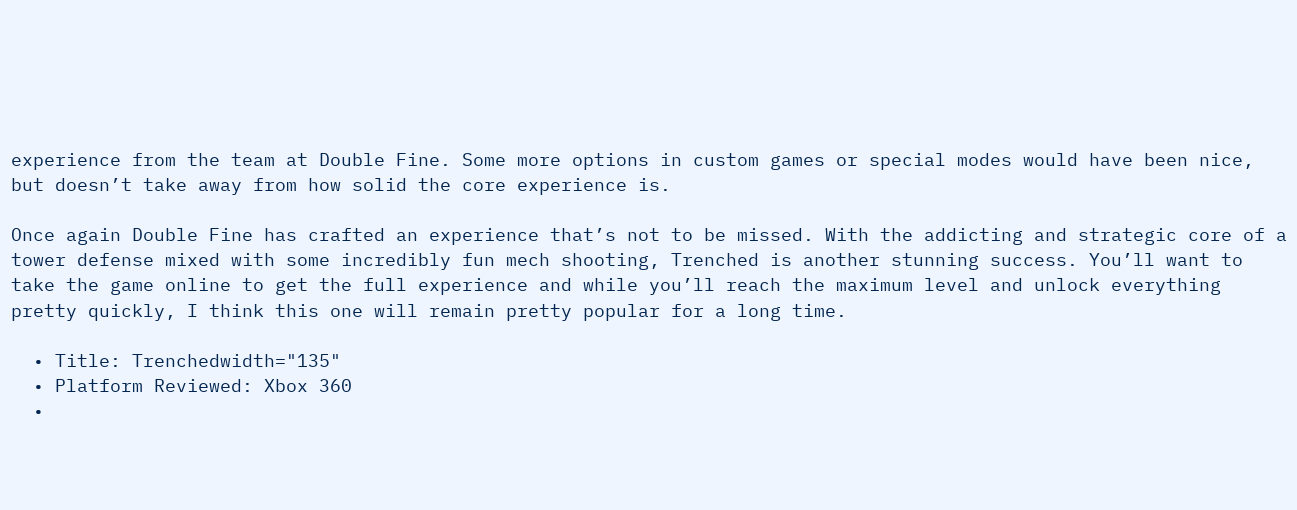experience from the team at Double Fine. Some more options in custom games or special modes would have been nice, but doesn’t take away from how solid the core experience is.

Once again Double Fine has crafted an experience that’s not to be missed. With the addicting and strategic core of a tower defense mixed with some incredibly fun mech shooting, Trenched is another stunning success. You’ll want to take the game online to get the full experience and while you’ll reach the maximum level and unlock everything pretty quickly, I think this one will remain pretty popular for a long time.

  • Title: Trenchedwidth="135"
  • Platform Reviewed: Xbox 360
  •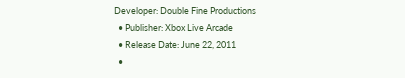Developer: Double Fine Productions
  • Publisher: Xbox Live Arcade
  • Release Date: June 22, 2011
  •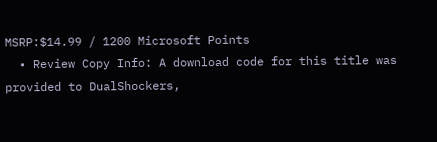MSRP:$14.99 / 1200 Microsoft Points
  • Review Copy Info: A download code for this title was provided to DualShockers,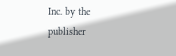Inc. by the publisher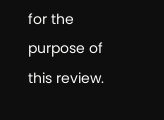for the purpose of this review.